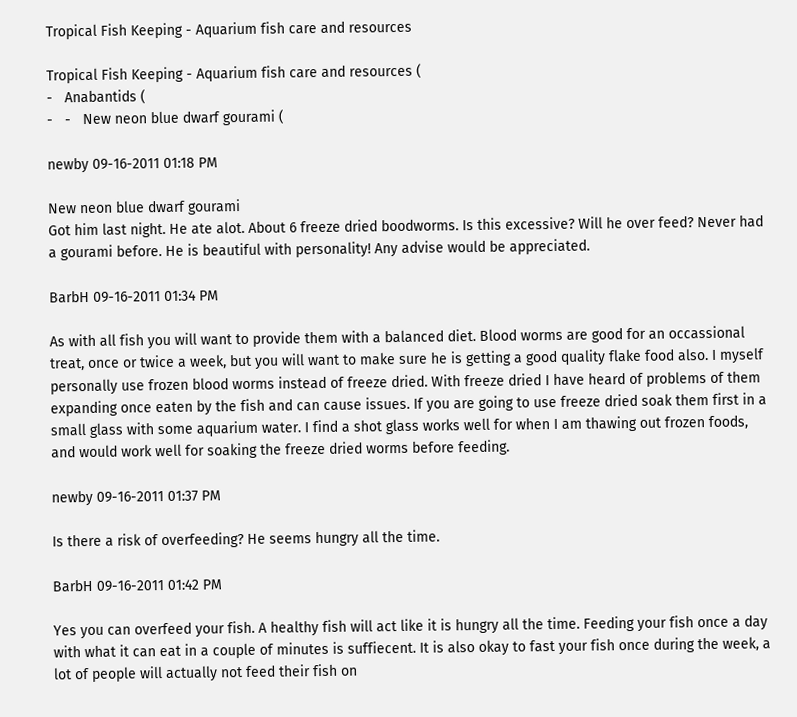Tropical Fish Keeping - Aquarium fish care and resources

Tropical Fish Keeping - Aquarium fish care and resources (
-   Anabantids (
-   -   New neon blue dwarf gourami (

newby 09-16-2011 01:18 PM

New neon blue dwarf gourami
Got him last night. He ate alot. About 6 freeze dried boodworms. Is this excessive? Will he over feed? Never had a gourami before. He is beautiful with personality! Any advise would be appreciated.

BarbH 09-16-2011 01:34 PM

As with all fish you will want to provide them with a balanced diet. Blood worms are good for an occassional treat, once or twice a week, but you will want to make sure he is getting a good quality flake food also. I myself personally use frozen blood worms instead of freeze dried. With freeze dried I have heard of problems of them expanding once eaten by the fish and can cause issues. If you are going to use freeze dried soak them first in a small glass with some aquarium water. I find a shot glass works well for when I am thawing out frozen foods, and would work well for soaking the freeze dried worms before feeding.

newby 09-16-2011 01:37 PM

Is there a risk of overfeeding? He seems hungry all the time.

BarbH 09-16-2011 01:42 PM

Yes you can overfeed your fish. A healthy fish will act like it is hungry all the time. Feeding your fish once a day with what it can eat in a couple of minutes is suffiecent. It is also okay to fast your fish once during the week, a lot of people will actually not feed their fish on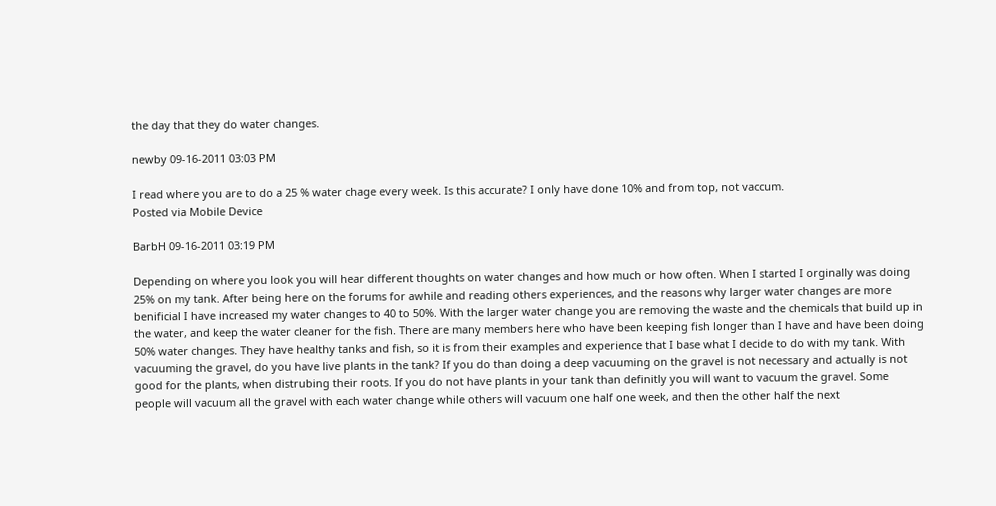the day that they do water changes.

newby 09-16-2011 03:03 PM

I read where you are to do a 25 % water chage every week. Is this accurate? I only have done 10% and from top, not vaccum.
Posted via Mobile Device

BarbH 09-16-2011 03:19 PM

Depending on where you look you will hear different thoughts on water changes and how much or how often. When I started I orginally was doing 25% on my tank. After being here on the forums for awhile and reading others experiences, and the reasons why larger water changes are more benificial I have increased my water changes to 40 to 50%. With the larger water change you are removing the waste and the chemicals that build up in the water, and keep the water cleaner for the fish. There are many members here who have been keeping fish longer than I have and have been doing 50% water changes. They have healthy tanks and fish, so it is from their examples and experience that I base what I decide to do with my tank. With vacuuming the gravel, do you have live plants in the tank? If you do than doing a deep vacuuming on the gravel is not necessary and actually is not good for the plants, when distrubing their roots. If you do not have plants in your tank than definitly you will want to vacuum the gravel. Some people will vacuum all the gravel with each water change while others will vacuum one half one week, and then the other half the next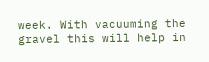week. With vacuuming the gravel this will help in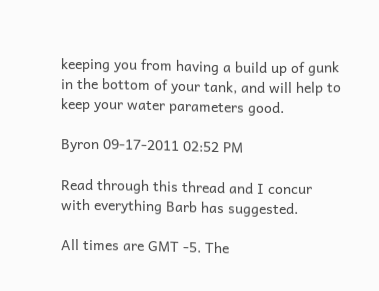keeping you from having a build up of gunk in the bottom of your tank, and will help to keep your water parameters good.

Byron 09-17-2011 02:52 PM

Read through this thread and I concur with everything Barb has suggested.

All times are GMT -5. The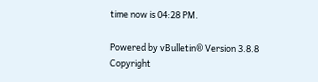time now is 04:28 PM.

Powered by vBulletin® Version 3.8.8
Copyright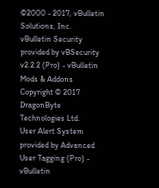©2000 - 2017, vBulletin Solutions, Inc.
vBulletin Security provided by vBSecurity v2.2.2 (Pro) - vBulletin Mods & Addons Copyright © 2017 DragonByte Technologies Ltd.
User Alert System provided by Advanced User Tagging (Pro) - vBulletin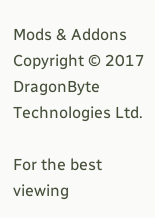Mods & Addons Copyright © 2017 DragonByte Technologies Ltd.

For the best viewing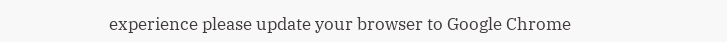experience please update your browser to Google Chrome